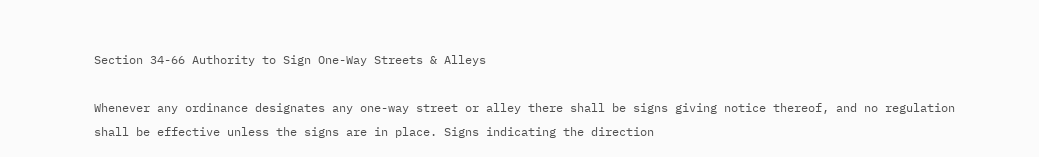Section 34-66 Authority to Sign One-Way Streets & Alleys

Whenever any ordinance designates any one-way street or alley there shall be signs giving notice thereof, and no regulation shall be effective unless the signs are in place. Signs indicating the direction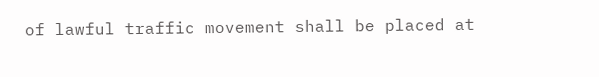of lawful traffic movement shall be placed at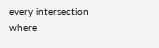every intersection where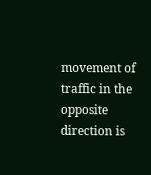movement of traffic in the opposite direction is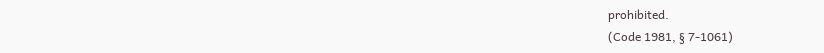prohibited.
(Code 1981, § 7-1061)